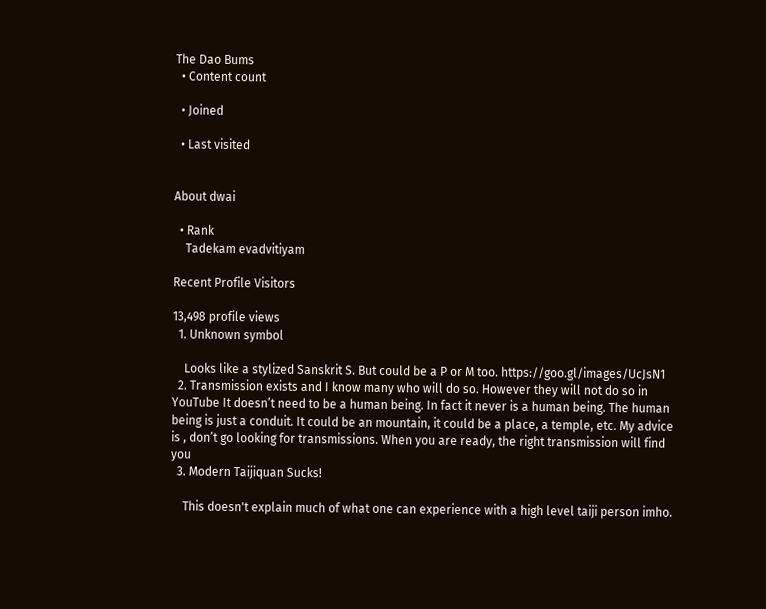The Dao Bums
  • Content count

  • Joined

  • Last visited


About dwai

  • Rank
    Tadekam evadvitiyam

Recent Profile Visitors

13,498 profile views
  1. Unknown symbol

    Looks like a stylized Sanskrit S. But could be a P or M too. https://goo.gl/images/UcJsN1
  2. Transmission exists and I know many who will do so. However they will not do so in YouTube It doesn’t need to be a human being. In fact it never is a human being. The human being is just a conduit. It could be an mountain, it could be a place, a temple, etc. My advice is , don’t go looking for transmissions. When you are ready, the right transmission will find you
  3. Modern Taijiquan Sucks!

    This doesn't explain much of what one can experience with a high level taiji person imho.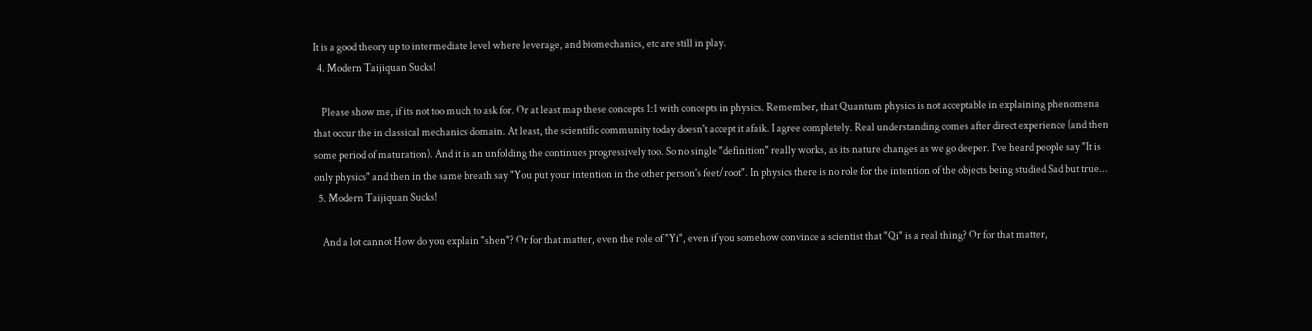It is a good theory up to intermediate level where leverage, and biomechanics, etc are still in play.
  4. Modern Taijiquan Sucks!

    Please show me, if its not too much to ask for. Or at least map these concepts 1:1 with concepts in physics. Remember, that Quantum physics is not acceptable in explaining phenomena that occur the in classical mechanics domain. At least, the scientific community today doesn't accept it afaik. I agree completely. Real understanding comes after direct experience (and then some period of maturation). And it is an unfolding the continues progressively too. So no single "definition" really works, as its nature changes as we go deeper. I've heard people say "It is only physics" and then in the same breath say "You put your intention in the other person's feet/root". In physics there is no role for the intention of the objects being studied Sad but true...
  5. Modern Taijiquan Sucks!

    And a lot cannot How do you explain "shen"? Or for that matter, even the role of "Yi", even if you somehow convince a scientist that "Qi" is a real thing? Or for that matter,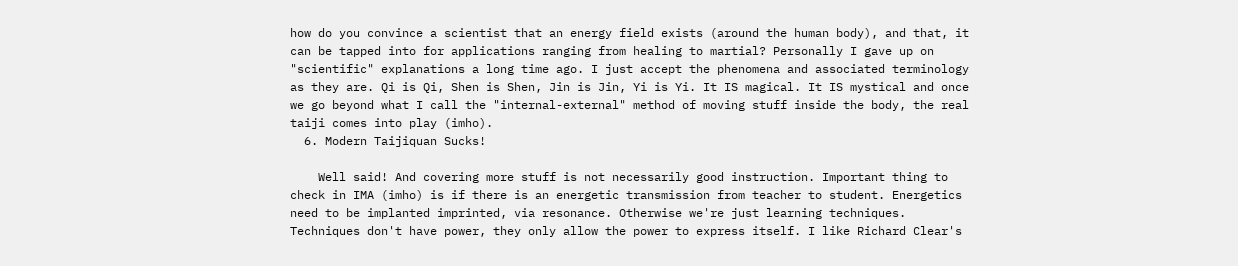how do you convince a scientist that an energy field exists (around the human body), and that, it can be tapped into for applications ranging from healing to martial? Personally I gave up on "scientific" explanations a long time ago. I just accept the phenomena and associated terminology as they are. Qi is Qi, Shen is Shen, Jin is Jin, Yi is Yi. It IS magical. It IS mystical and once we go beyond what I call the "internal-external" method of moving stuff inside the body, the real taiji comes into play (imho).
  6. Modern Taijiquan Sucks!

    Well said! And covering more stuff is not necessarily good instruction. Important thing to check in IMA (imho) is if there is an energetic transmission from teacher to student. Energetics need to be implanted imprinted, via resonance. Otherwise we're just learning techniques. Techniques don't have power, they only allow the power to express itself. I like Richard Clear's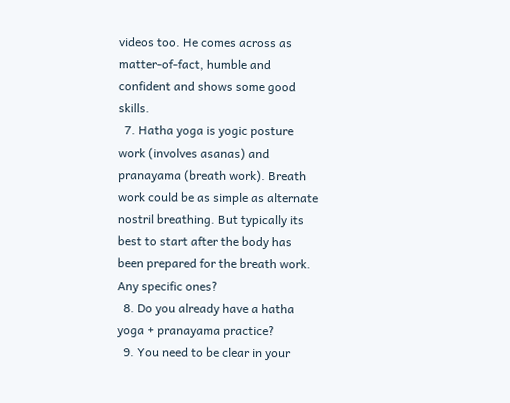videos too. He comes across as matter-of-fact, humble and confident and shows some good skills.
  7. Hatha yoga is yogic posture work (involves asanas) and pranayama (breath work). Breath work could be as simple as alternate nostril breathing. But typically its best to start after the body has been prepared for the breath work. Any specific ones?
  8. Do you already have a hatha yoga + pranayama practice?
  9. You need to be clear in your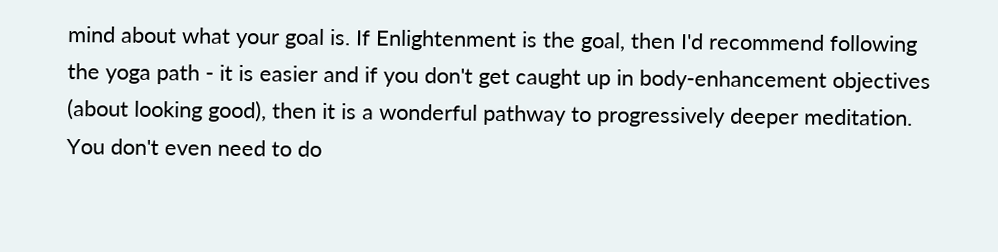mind about what your goal is. If Enlightenment is the goal, then I'd recommend following the yoga path - it is easier and if you don't get caught up in body-enhancement objectives (about looking good), then it is a wonderful pathway to progressively deeper meditation. You don't even need to do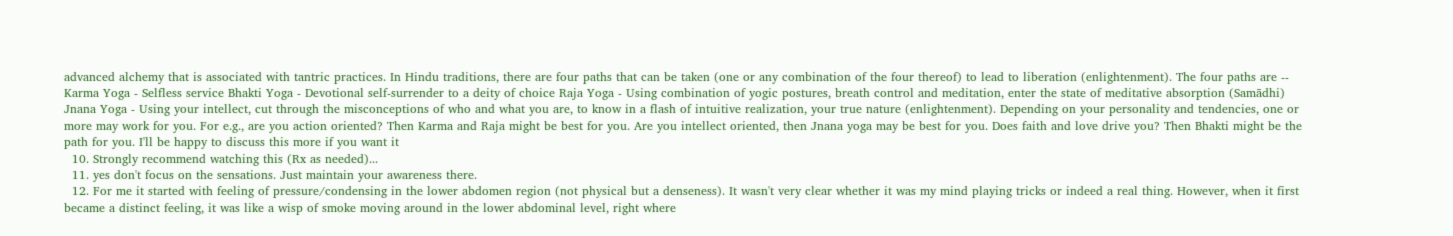advanced alchemy that is associated with tantric practices. In Hindu traditions, there are four paths that can be taken (one or any combination of the four thereof) to lead to liberation (enlightenment). The four paths are -- Karma Yoga - Selfless service Bhakti Yoga - Devotional self-surrender to a deity of choice Raja Yoga - Using combination of yogic postures, breath control and meditation, enter the state of meditative absorption (Samādhi) Jnana Yoga - Using your intellect, cut through the misconceptions of who and what you are, to know in a flash of intuitive realization, your true nature (enlightenment). Depending on your personality and tendencies, one or more may work for you. For e.g., are you action oriented? Then Karma and Raja might be best for you. Are you intellect oriented, then Jnana yoga may be best for you. Does faith and love drive you? Then Bhakti might be the path for you. I'll be happy to discuss this more if you want it
  10. Strongly recommend watching this (Rx as needed)...
  11. yes don't focus on the sensations. Just maintain your awareness there.
  12. For me it started with feeling of pressure/condensing in the lower abdomen region (not physical but a denseness). It wasn't very clear whether it was my mind playing tricks or indeed a real thing. However, when it first became a distinct feeling, it was like a wisp of smoke moving around in the lower abdominal level, right where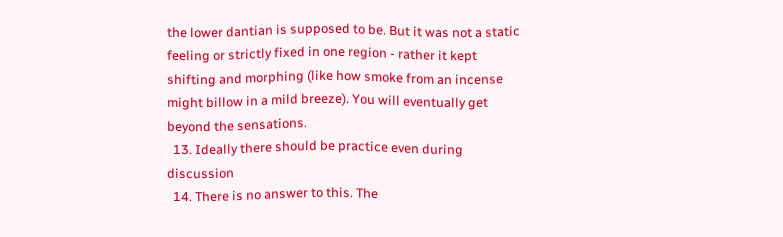the lower dantian is supposed to be. But it was not a static feeling or strictly fixed in one region - rather it kept shifting and morphing (like how smoke from an incense might billow in a mild breeze). You will eventually get beyond the sensations.
  13. Ideally there should be practice even during discussion
  14. There is no answer to this. The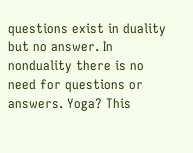questions exist in duality but no answer. In nonduality there is no need for questions or answers. Yoga? This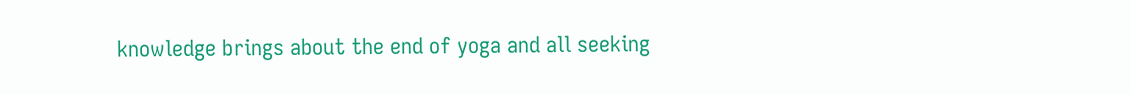knowledge brings about the end of yoga and all seeking